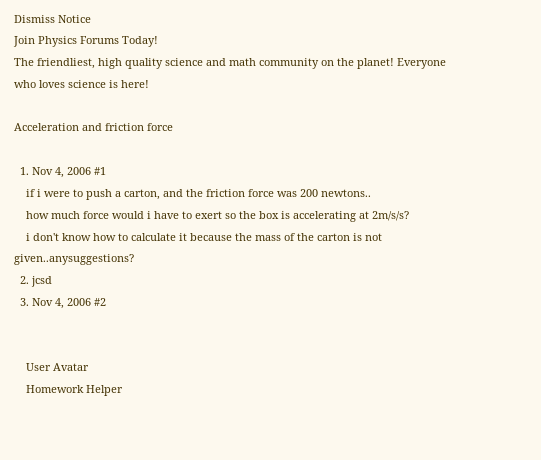Dismiss Notice
Join Physics Forums Today!
The friendliest, high quality science and math community on the planet! Everyone who loves science is here!

Acceleration and friction force

  1. Nov 4, 2006 #1
    if i were to push a carton, and the friction force was 200 newtons..
    how much force would i have to exert so the box is accelerating at 2m/s/s?
    i don't know how to calculate it because the mass of the carton is not given..anysuggestions?
  2. jcsd
  3. Nov 4, 2006 #2


    User Avatar
    Homework Helper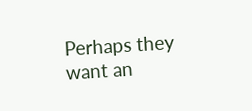Perhaps they want an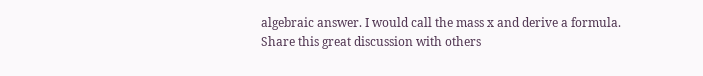algebraic answer. I would call the mass x and derive a formula.
Share this great discussion with others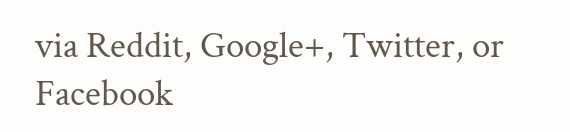via Reddit, Google+, Twitter, or Facebook